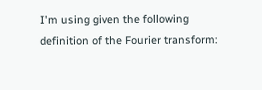I'm using given the following definition of the Fourier transform: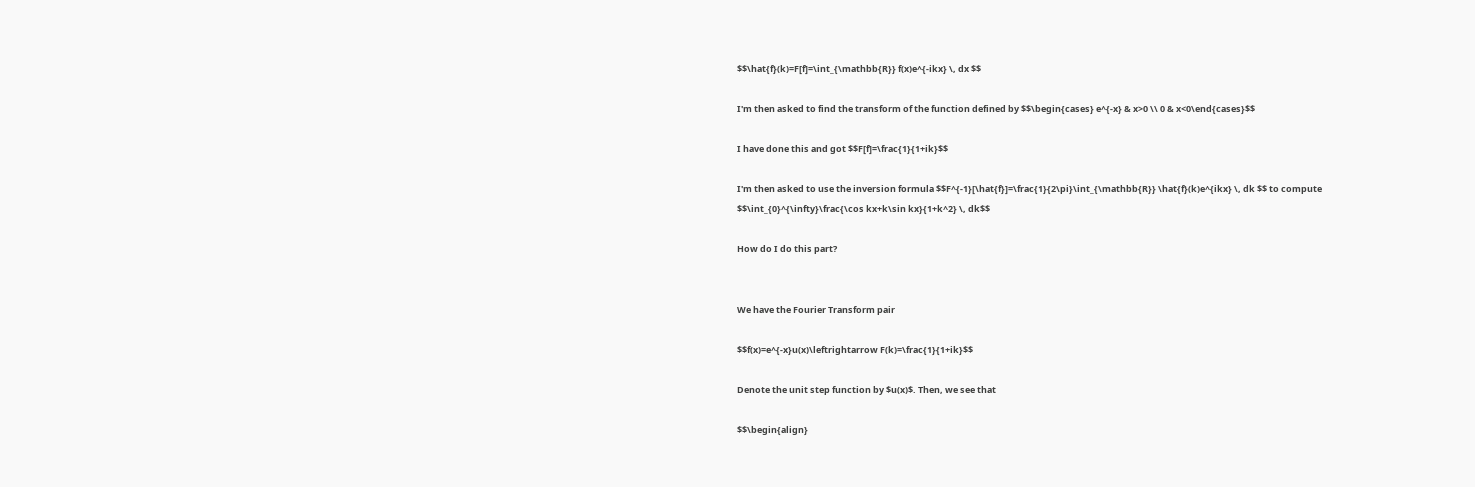$$\hat{f}(k)=F[f]=\int_{\mathbb{R}} f(x)e^{-ikx} \, dx $$

I'm then asked to find the transform of the function defined by $$\begin{cases} e^{-x} & x>0 \\ 0 & x<0\end{cases}$$

I have done this and got $$F[f]=\frac{1}{1+ik}$$

I'm then asked to use the inversion formula $$F^{-1}[\hat{f}]=\frac{1}{2\pi}\int_{\mathbb{R}} \hat{f}(k)e^{ikx} \, dk $$ to compute $$\int_{0}^{\infty}\frac{\cos kx+k\sin kx}{1+k^2} \, dk$$

How do I do this part?


We have the Fourier Transform pair

$$f(x)=e^{-x}u(x)\leftrightarrow F(k)=\frac{1}{1+ik}$$

Denote the unit step function by $u(x)$. Then, we see that

$$\begin{align}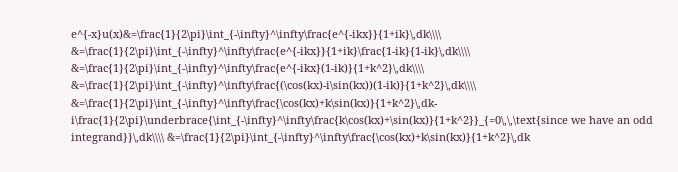e^{-x}u(x)&=\frac{1}{2\pi}\int_{-\infty}^\infty\frac{e^{-ikx}}{1+ik}\,dk\\\\ &=\frac{1}{2\pi}\int_{-\infty}^\infty\frac{e^{-ikx}}{1+ik}\frac{1-ik}{1-ik}\,dk\\\\ &=\frac{1}{2\pi}\int_{-\infty}^\infty\frac{e^{-ikx}(1-ik)}{1+k^2}\,dk\\\\ &=\frac{1}{2\pi}\int_{-\infty}^\infty\frac{(\cos(kx)-i\sin(kx))(1-ik)}{1+k^2}\,dk\\\\ &=\frac{1}{2\pi}\int_{-\infty}^\infty\frac{\cos(kx)+k\sin(kx)}{1+k^2}\,dk-i\frac{1}{2\pi}\underbrace{\int_{-\infty}^\infty\frac{k\cos(kx)+\sin(kx)}{1+k^2}}_{=0\,\,\text{since we have an odd integrand}}\,dk\\\\ &=\frac{1}{2\pi}\int_{-\infty}^\infty\frac{\cos(kx)+k\sin(kx)}{1+k^2}\,dk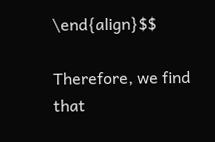\end{align}$$

Therefore, we find that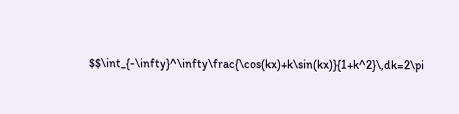$$\int_{-\infty}^\infty\frac{\cos(kx)+k\sin(kx)}{1+k^2}\,dk=2\pi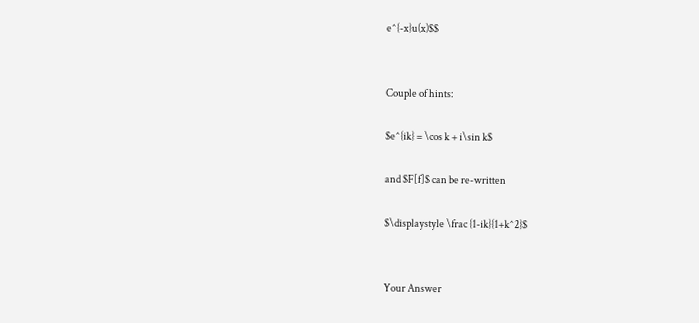e^{-x}u(x)$$


Couple of hints:

$e^{ik} = \cos k + i\sin k$

and $F[f]$ can be re-written

$\displaystyle \frac {1-ik}{1+k^2}$


Your Answer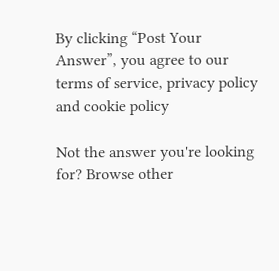By clicking “Post Your Answer”, you agree to our terms of service, privacy policy and cookie policy

Not the answer you're looking for? Browse other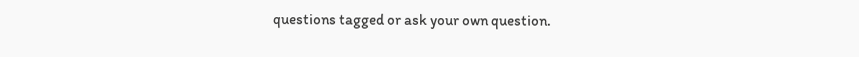questions tagged or ask your own question.